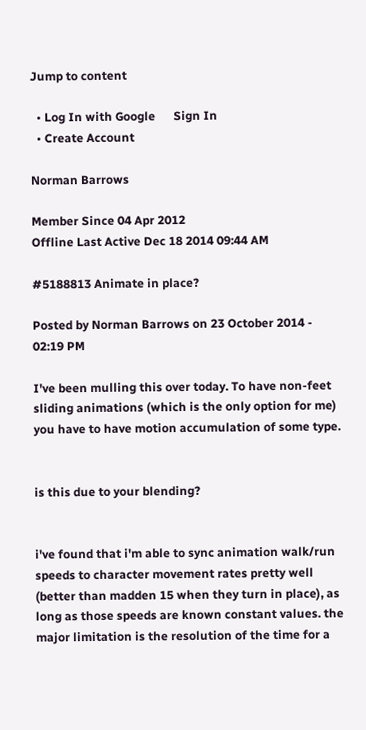Jump to content

  • Log In with Google      Sign In
  • Create Account

Norman Barrows

Member Since 04 Apr 2012
Offline Last Active Dec 18 2014 09:44 AM

#5188813 Animate in place?

Posted by Norman Barrows on 23 October 2014 - 02:19 PM

I've been mulling this over today. To have non-feet sliding animations (which is the only option for me) you have to have motion accumulation of some type.


is this due to your blending?


i've found that i'm able to sync animation walk/run speeds to character movement rates pretty well (better than madden 15 when they turn in place), as long as those speeds are known constant values. the major limitation is the resolution of the time for a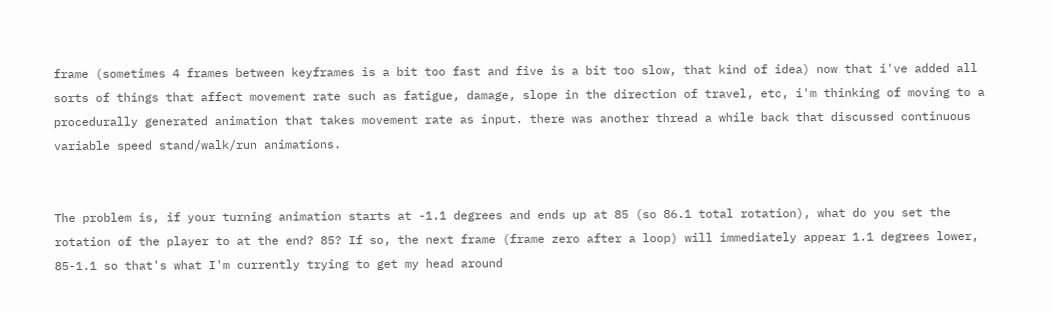frame (sometimes 4 frames between keyframes is a bit too fast and five is a bit too slow, that kind of idea) now that i've added all sorts of things that affect movement rate such as fatigue, damage, slope in the direction of travel, etc, i'm thinking of moving to a procedurally generated animation that takes movement rate as input. there was another thread a while back that discussed continuous variable speed stand/walk/run animations.


The problem is, if your turning animation starts at -1.1 degrees and ends up at 85 (so 86.1 total rotation), what do you set the rotation of the player to at the end? 85? If so, the next frame (frame zero after a loop) will immediately appear 1.1 degrees lower, 85-1.1 so that's what I'm currently trying to get my head around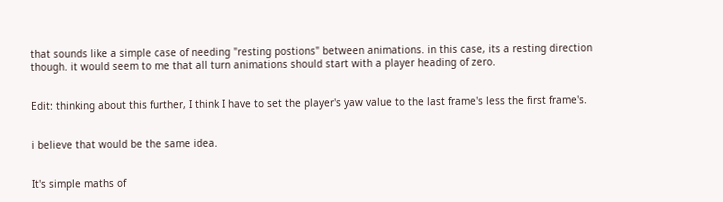that sounds like a simple case of needing "resting postions" between animations. in this case, its a resting direction though. it would seem to me that all turn animations should start with a player heading of zero.


Edit: thinking about this further, I think I have to set the player's yaw value to the last frame's less the first frame's.


i believe that would be the same idea.


It's simple maths of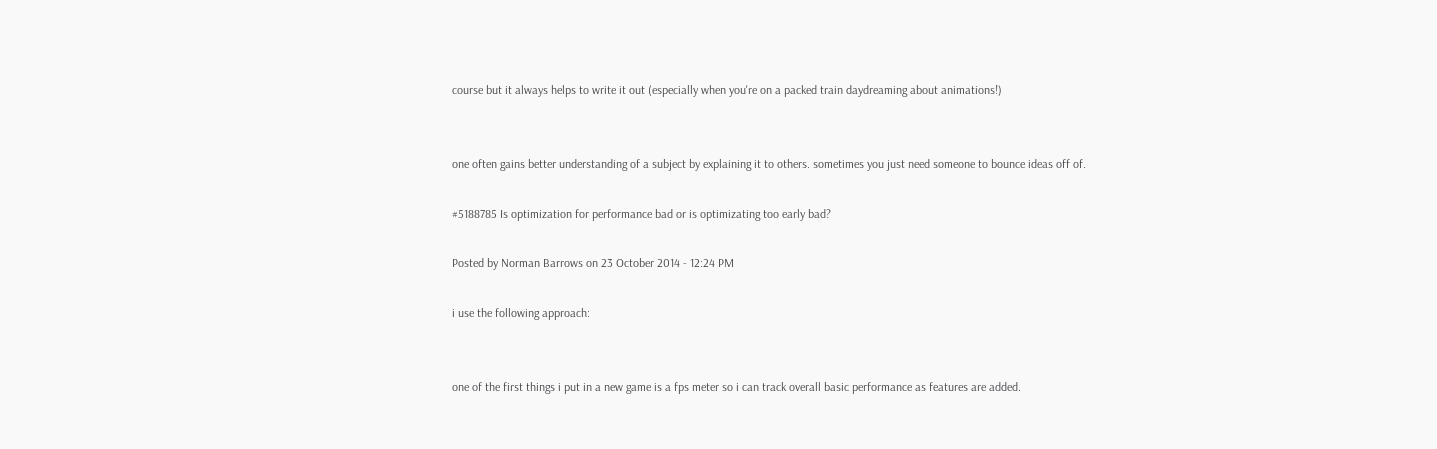course but it always helps to write it out (especially when you're on a packed train daydreaming about animations!)


one often gains better understanding of a subject by explaining it to others. sometimes you just need someone to bounce ideas off of.

#5188785 Is optimization for performance bad or is optimizating too early bad?

Posted by Norman Barrows on 23 October 2014 - 12:24 PM

i use the following approach:


one of the first things i put in a new game is a fps meter so i can track overall basic performance as features are added.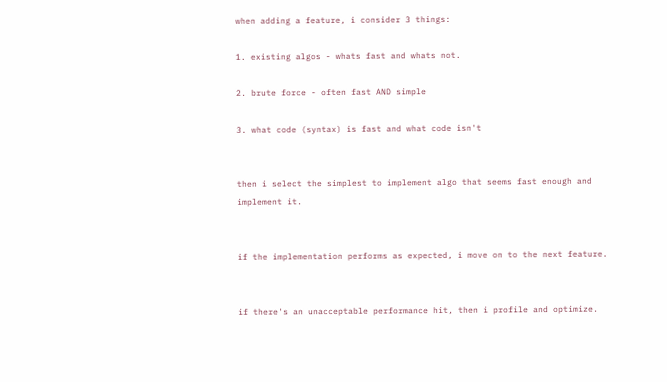when adding a feature, i consider 3 things:

1. existing algos - whats fast and whats not.

2. brute force - often fast AND simple

3. what code (syntax) is fast and what code isn't


then i select the simplest to implement algo that seems fast enough and implement it.


if the implementation performs as expected, i move on to the next feature.


if there's an unacceptable performance hit, then i profile and optimize.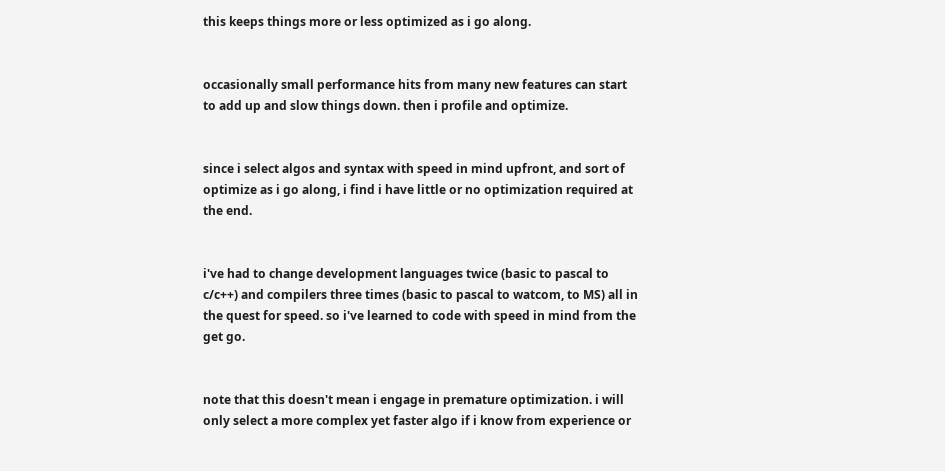this keeps things more or less optimized as i go along.


occasionally small performance hits from many new features can start to add up and slow things down. then i profile and optimize.


since i select algos and syntax with speed in mind upfront, and sort of optimize as i go along, i find i have little or no optimization required at the end.


i've had to change development languages twice (basic to pascal to c/c++) and compilers three times (basic to pascal to watcom, to MS) all in the quest for speed. so i've learned to code with speed in mind from the get go.


note that this doesn't mean i engage in premature optimization. i will only select a more complex yet faster algo if i know from experience or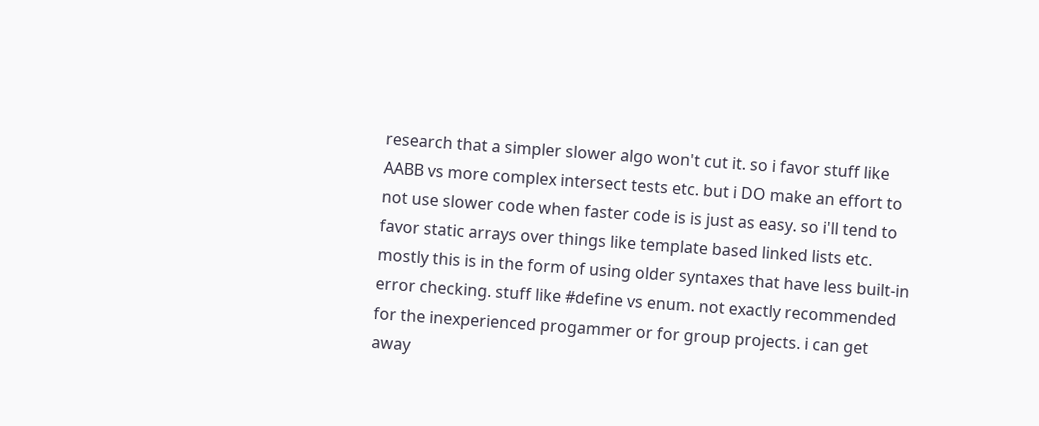research that a simpler slower algo won't cut it. so i favor stuff like AABB vs more complex intersect tests etc. but i DO make an effort to not use slower code when faster code is is just as easy. so i'll tend to favor static arrays over things like template based linked lists etc. mostly this is in the form of using older syntaxes that have less built-in error checking. stuff like #define vs enum. not exactly recommended for the inexperienced progammer or for group projects. i can get away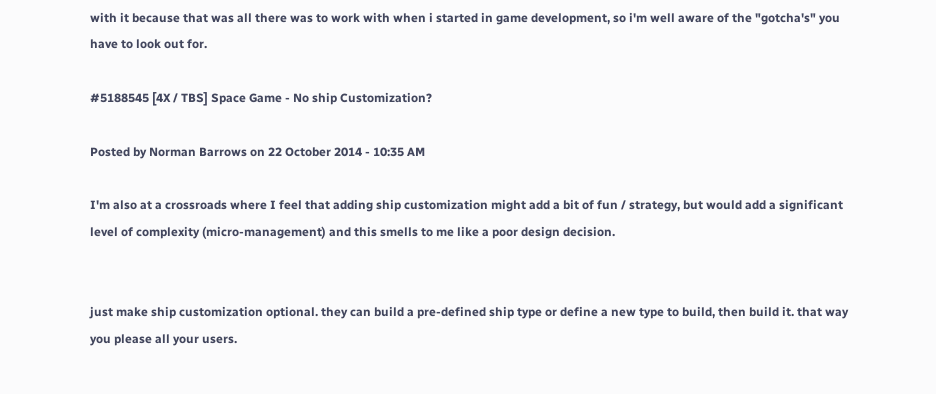with it because that was all there was to work with when i started in game development, so i'm well aware of the "gotcha's" you have to look out for.

#5188545 [4X / TBS] Space Game - No ship Customization?

Posted by Norman Barrows on 22 October 2014 - 10:35 AM

I'm also at a crossroads where I feel that adding ship customization might add a bit of fun / strategy, but would add a significant level of complexity (micro-management) and this smells to me like a poor design decision.


just make ship customization optional. they can build a pre-defined ship type or define a new type to build, then build it. that way you please all your users.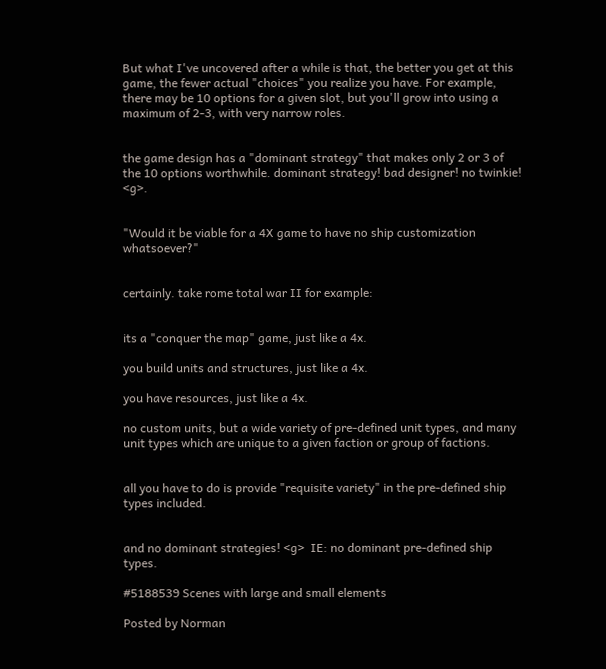But what I've uncovered after a while is that, the better you get at this game, the fewer actual "choices" you realize you have. For example, there may be 10 options for a given slot, but you'll grow into using a maximum of 2-3, with very narrow roles.


the game design has a "dominant strategy" that makes only 2 or 3 of the 10 options worthwhile. dominant strategy! bad designer! no twinkie! <g>.


"Would it be viable for a 4X game to have no ship customization whatsoever?"


certainly. take rome total war II for example:


its a "conquer the map" game, just like a 4x.

you build units and structures, just like a 4x.

you have resources, just like a 4x.

no custom units, but a wide variety of pre-defined unit types, and many unit types which are unique to a given faction or group of factions.


all you have to do is provide "requisite variety" in the pre-defined ship types included.


and no dominant strategies! <g>  IE: no dominant pre-defined ship types.

#5188539 Scenes with large and small elements

Posted by Norman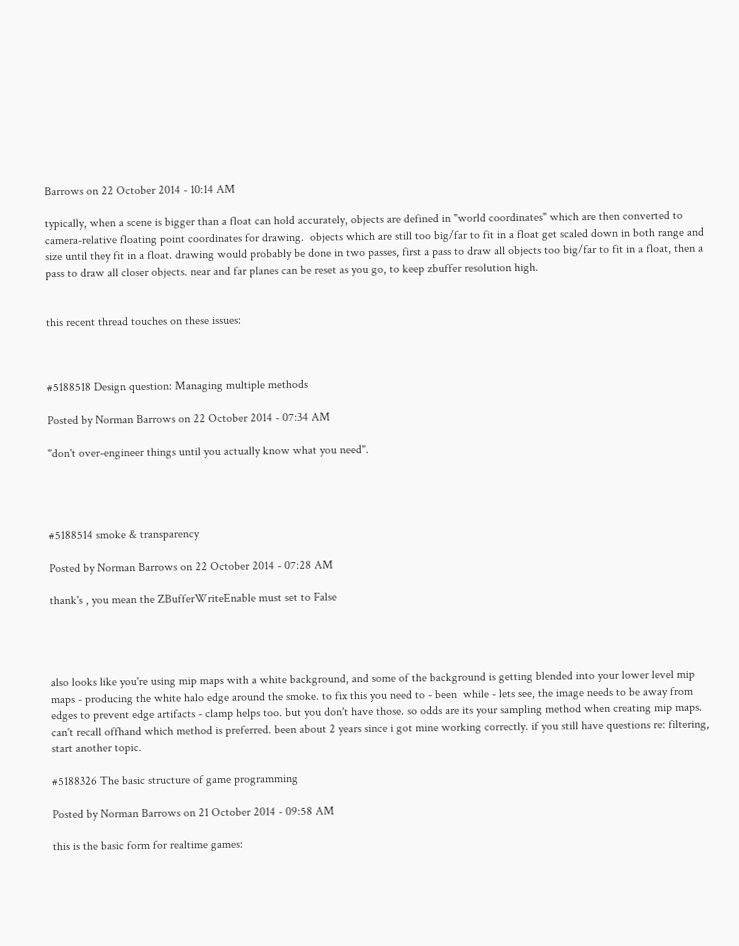Barrows on 22 October 2014 - 10:14 AM

typically, when a scene is bigger than a float can hold accurately, objects are defined in "world coordinates" which are then converted to camera-relative floating point coordinates for drawing.  objects which are still too big/far to fit in a float get scaled down in both range and size until they fit in a float. drawing would probably be done in two passes, first a pass to draw all objects too big/far to fit in a float, then a pass to draw all closer objects. near and far planes can be reset as you go, to keep zbuffer resolution high.


this recent thread touches on these issues:



#5188518 Design question: Managing multiple methods

Posted by Norman Barrows on 22 October 2014 - 07:34 AM

"don't over-engineer things until you actually know what you need".




#5188514 smoke & transparency

Posted by Norman Barrows on 22 October 2014 - 07:28 AM

thank's , you mean the ZBufferWriteEnable must set to False




also looks like you're using mip maps with a white background, and some of the background is getting blended into your lower level mip maps - producing the white halo edge around the smoke. to fix this you need to - been  while - lets see, the image needs to be away from edges to prevent edge artifacts - clamp helps too. but you don't have those. so odds are its your sampling method when creating mip maps. can't recall offhand which method is preferred. been about 2 years since i got mine working correctly. if you still have questions re: filtering, start another topic.

#5188326 The basic structure of game programming

Posted by Norman Barrows on 21 October 2014 - 09:58 AM

this is the basic form for realtime games: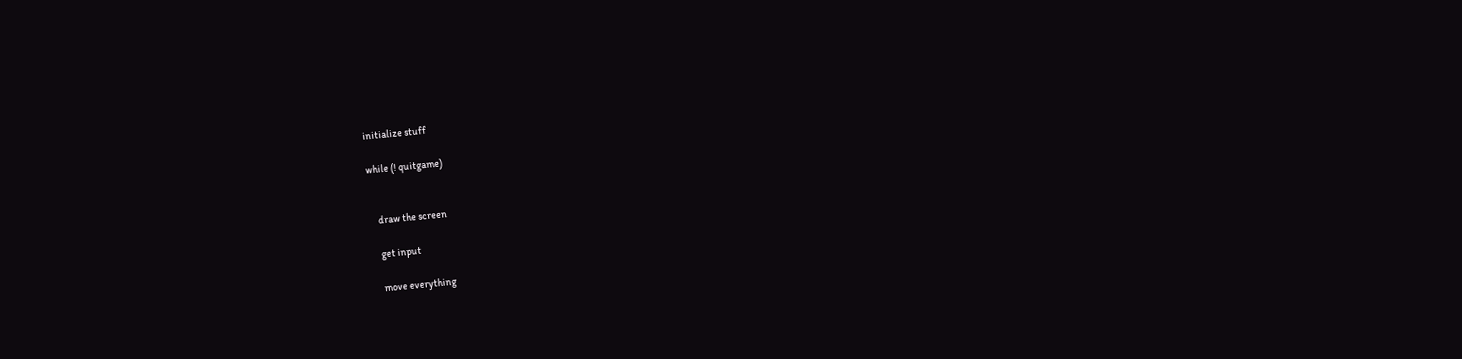initialize stuff

while (! quitgame)


    draw the screen

    get input

    move everything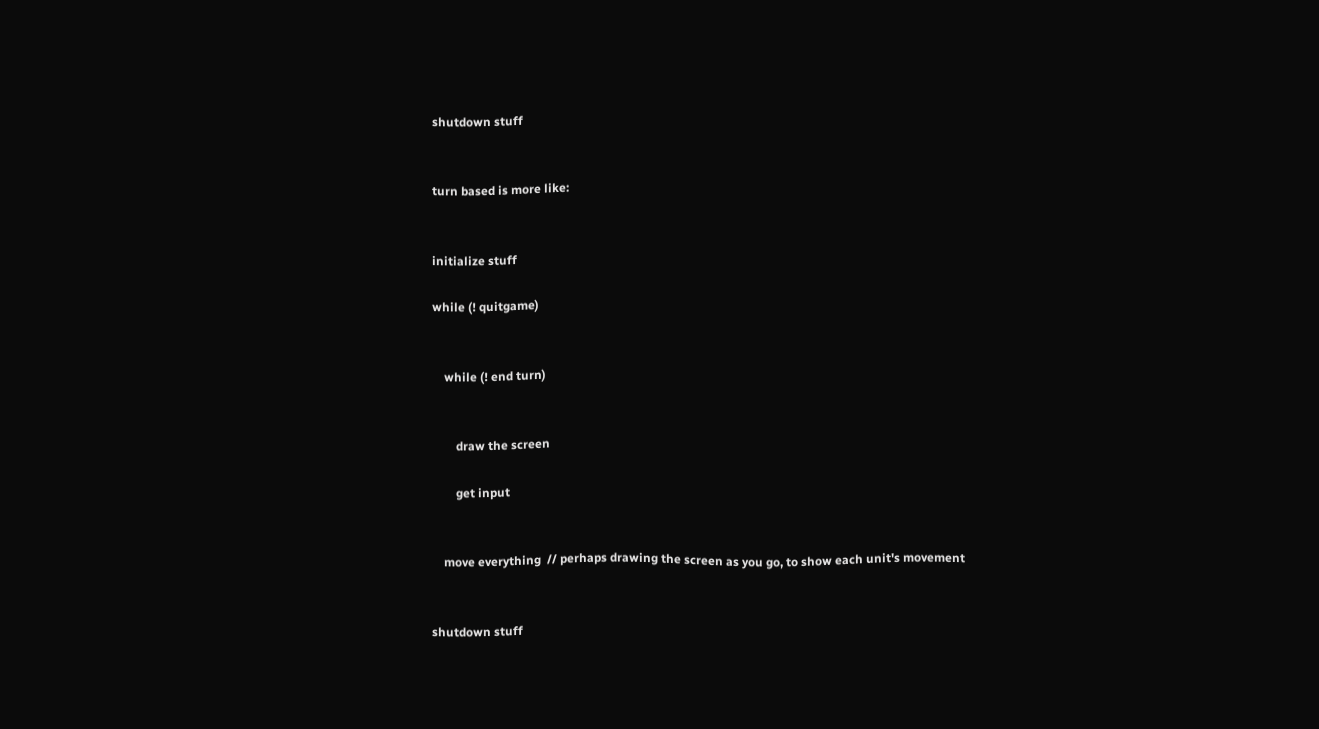shutdown stuff


turn based is more like:


initialize stuff

while (! quitgame)


    while (! end turn)


        draw the screen

        get input


    move everything  // perhaps drawing the screen as you go, to show each unit's movement


shutdown stuff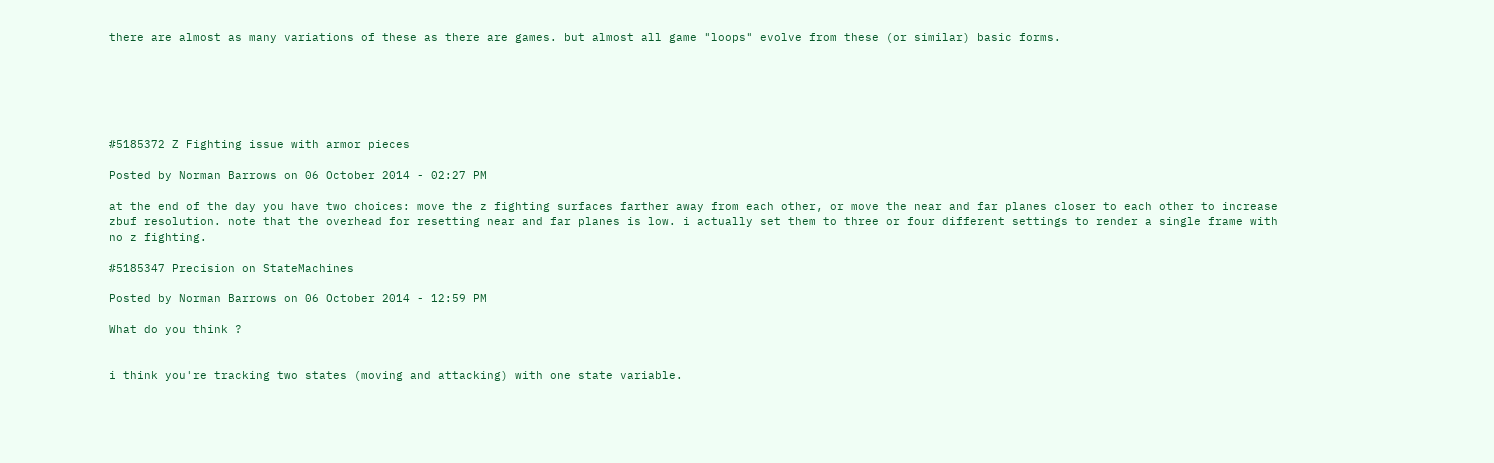there are almost as many variations of these as there are games. but almost all game "loops" evolve from these (or similar) basic forms.






#5185372 Z Fighting issue with armor pieces

Posted by Norman Barrows on 06 October 2014 - 02:27 PM

at the end of the day you have two choices: move the z fighting surfaces farther away from each other, or move the near and far planes closer to each other to increase zbuf resolution. note that the overhead for resetting near and far planes is low. i actually set them to three or four different settings to render a single frame with no z fighting.

#5185347 Precision on StateMachines

Posted by Norman Barrows on 06 October 2014 - 12:59 PM

What do you think ?


i think you're tracking two states (moving and attacking) with one state variable.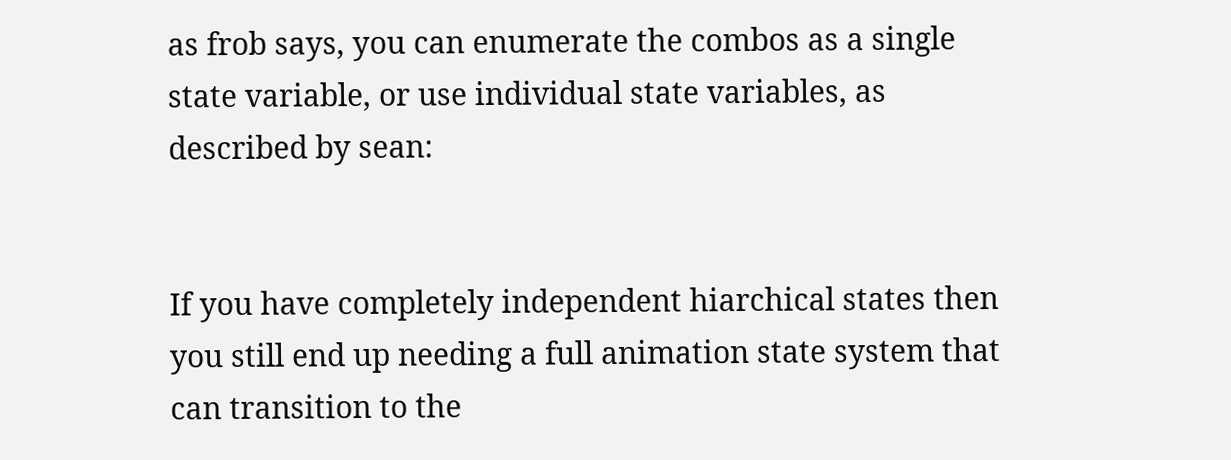as frob says, you can enumerate the combos as a single state variable, or use individual state variables, as described by sean:


If you have completely independent hiarchical states then you still end up needing a full animation state system that can transition to the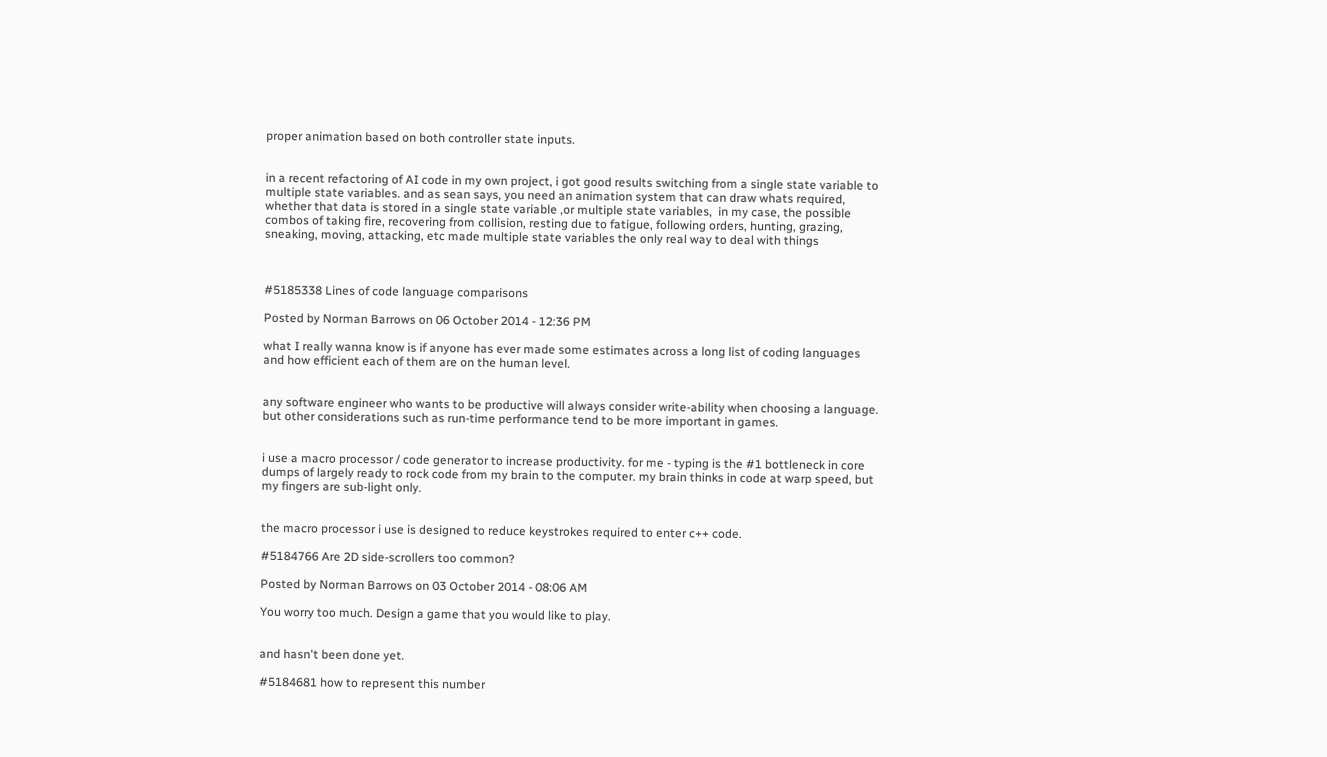proper animation based on both controller state inputs.


in a recent refactoring of AI code in my own project, i got good results switching from a single state variable to multiple state variables. and as sean says, you need an animation system that can draw whats required, whether that data is stored in a single state variable ,or multiple state variables,  in my case, the possible combos of taking fire, recovering from collision, resting due to fatigue, following orders, hunting, grazing, sneaking, moving, attacking, etc made multiple state variables the only real way to deal with things



#5185338 Lines of code language comparisons

Posted by Norman Barrows on 06 October 2014 - 12:36 PM

what I really wanna know is if anyone has ever made some estimates across a long list of coding languages and how efficient each of them are on the human level.


any software engineer who wants to be productive will always consider write-ability when choosing a language. but other considerations such as run-time performance tend to be more important in games.


i use a macro processor / code generator to increase productivity. for me - typing is the #1 bottleneck in core dumps of largely ready to rock code from my brain to the computer. my brain thinks in code at warp speed, but my fingers are sub-light only.


the macro processor i use is designed to reduce keystrokes required to enter c++ code.

#5184766 Are 2D side-scrollers too common?

Posted by Norman Barrows on 03 October 2014 - 08:06 AM

You worry too much. Design a game that you would like to play.


and hasn't been done yet.

#5184681 how to represent this number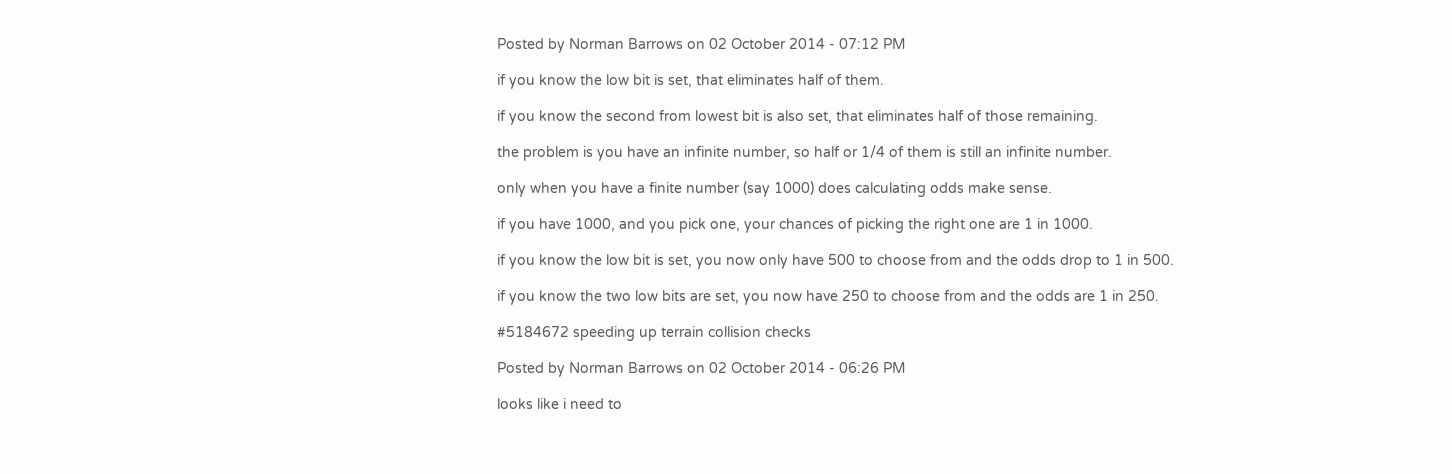Posted by Norman Barrows on 02 October 2014 - 07:12 PM

if you know the low bit is set, that eliminates half of them.

if you know the second from lowest bit is also set, that eliminates half of those remaining.

the problem is you have an infinite number, so half or 1/4 of them is still an infinite number.

only when you have a finite number (say 1000) does calculating odds make sense.

if you have 1000, and you pick one, your chances of picking the right one are 1 in 1000.

if you know the low bit is set, you now only have 500 to choose from and the odds drop to 1 in 500.

if you know the two low bits are set, you now have 250 to choose from and the odds are 1 in 250.

#5184672 speeding up terrain collision checks

Posted by Norman Barrows on 02 October 2014 - 06:26 PM

looks like i need to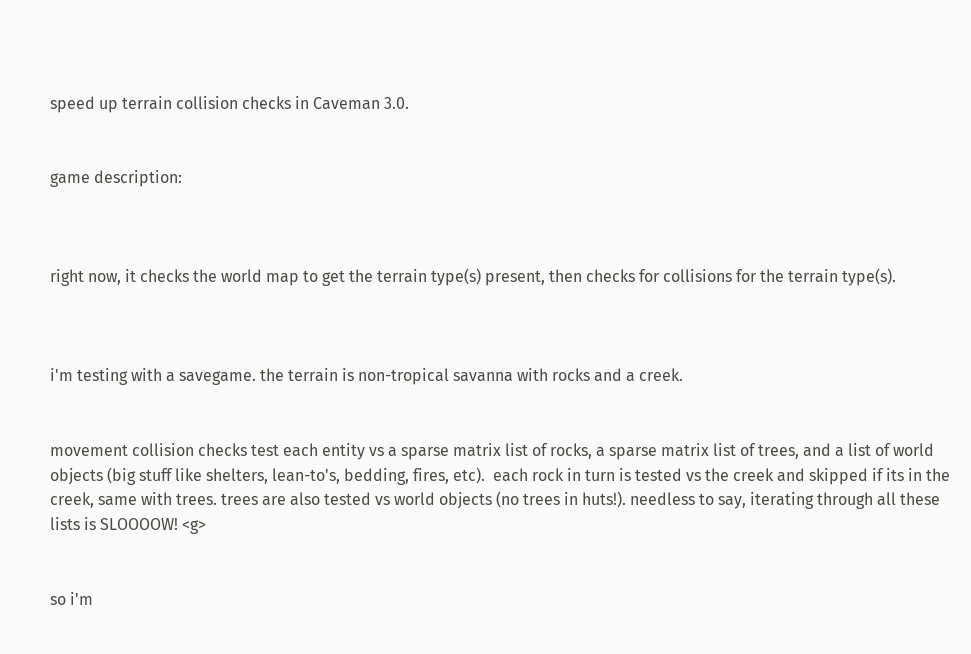speed up terrain collision checks in Caveman 3.0.


game description:



right now, it checks the world map to get the terrain type(s) present, then checks for collisions for the terrain type(s).



i'm testing with a savegame. the terrain is non-tropical savanna with rocks and a creek.


movement collision checks test each entity vs a sparse matrix list of rocks, a sparse matrix list of trees, and a list of world objects (big stuff like shelters, lean-to's, bedding, fires, etc).  each rock in turn is tested vs the creek and skipped if its in the creek, same with trees. trees are also tested vs world objects (no trees in huts!). needless to say, iterating through all these lists is SLOOOOW! <g>


so i'm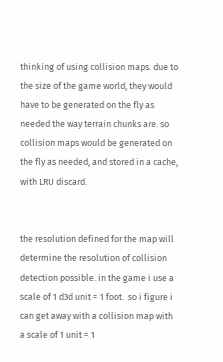thinking of using collision maps. due to the size of the game world, they would have to be generated on the fly as needed the way terrain chunks are. so collision maps would be generated on the fly as needed, and stored in a cache, with LRU discard.


the resolution defined for the map will determine the resolution of collision detection possible. in the game i use a scale of 1 d3d unit = 1 foot.  so i figure i can get away with a collision map with a scale of 1 unit = 1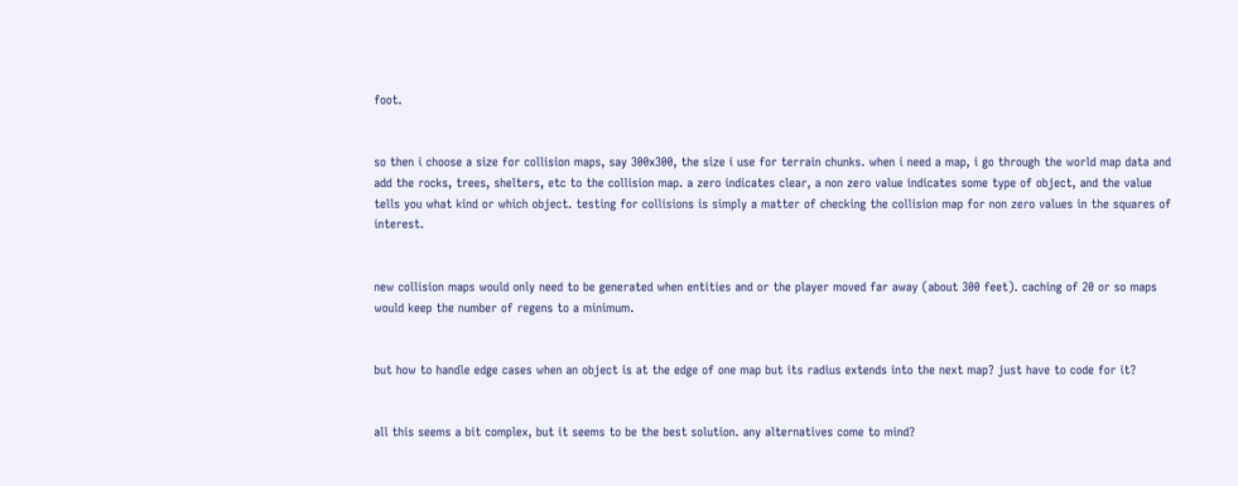foot.


so then i choose a size for collision maps, say 300x300, the size i use for terrain chunks. when i need a map, i go through the world map data and add the rocks, trees, shelters, etc to the collision map. a zero indicates clear, a non zero value indicates some type of object, and the value tells you what kind or which object. testing for collisions is simply a matter of checking the collision map for non zero values in the squares of interest.


new collision maps would only need to be generated when entities and or the player moved far away (about 300 feet). caching of 20 or so maps would keep the number of regens to a minimum.


but how to handle edge cases when an object is at the edge of one map but its radius extends into the next map? just have to code for it?


all this seems a bit complex, but it seems to be the best solution. any alternatives come to mind?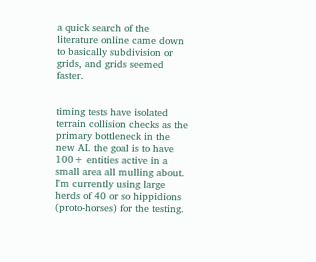a quick search of the literature online came down to basically subdivision or grids, and grids seemed faster.


timing tests have isolated terrain collision checks as the primary bottleneck in the new AI. the goal is to have 100+ entities active in a small area all mulling about. I'm currently using large herds of 40 or so hippidions (proto-horses) for the testing.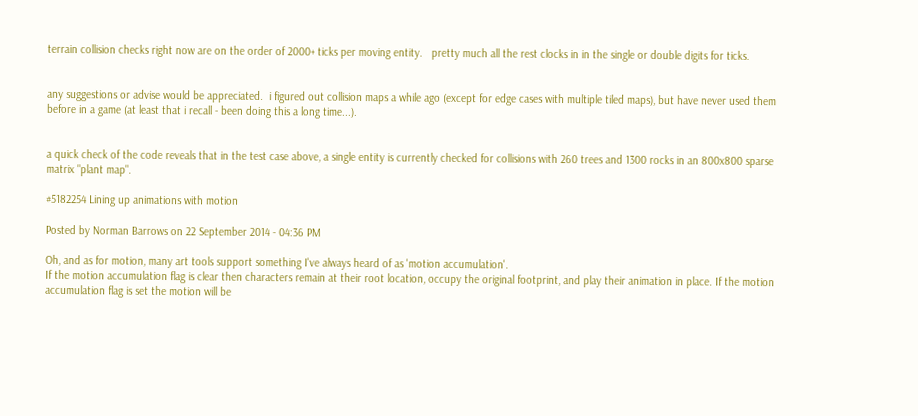terrain collision checks right now are on the order of 2000+ ticks per moving entity.   pretty much all the rest clocks in in the single or double digits for ticks.


any suggestions or advise would be appreciated.  i figured out collision maps a while ago (except for edge cases with multiple tiled maps), but have never used them before in a game (at least that i recall - been doing this a long time...).


a quick check of the code reveals that in the test case above, a single entity is currently checked for collisions with 260 trees and 1300 rocks in an 800x800 sparse matrix "plant map".

#5182254 Lining up animations with motion

Posted by Norman Barrows on 22 September 2014 - 04:36 PM

Oh, and as for motion, many art tools support something I've always heard of as 'motion accumulation'.
If the motion accumulation flag is clear then characters remain at their root location, occupy the original footprint, and play their animation in place. If the motion accumulation flag is set the motion will be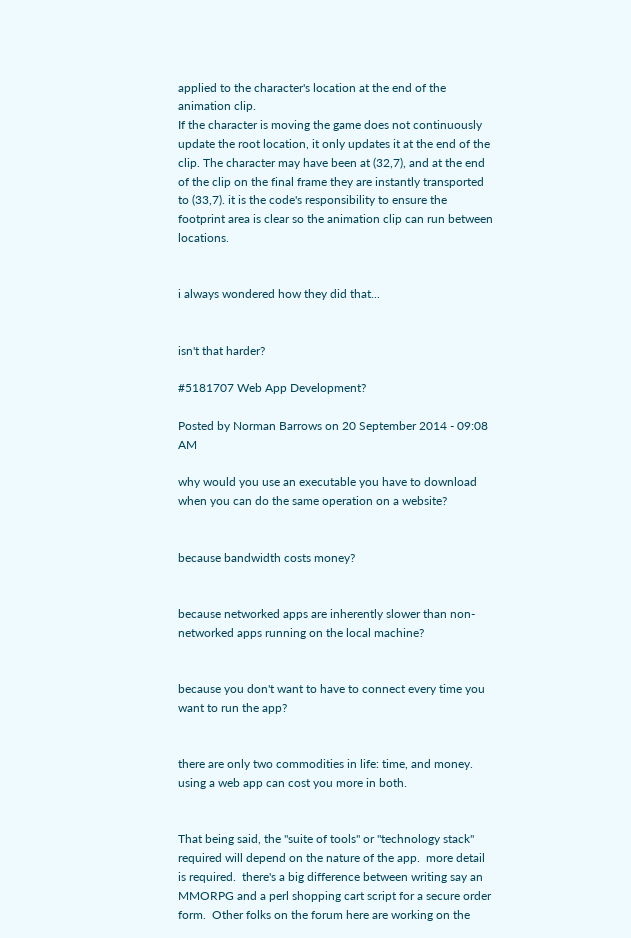applied to the character's location at the end of the animation clip.
If the character is moving the game does not continuously update the root location, it only updates it at the end of the clip. The character may have been at (32,7), and at the end of the clip on the final frame they are instantly transported to (33,7). it is the code's responsibility to ensure the footprint area is clear so the animation clip can run between locations.


i always wondered how they did that...


isn't that harder?

#5181707 Web App Development?

Posted by Norman Barrows on 20 September 2014 - 09:08 AM

why would you use an executable you have to download when you can do the same operation on a website?


because bandwidth costs money?


because networked apps are inherently slower than non-networked apps running on the local machine?


because you don't want to have to connect every time you want to run the app?


there are only two commodities in life: time, and money. using a web app can cost you more in both.


That being said, the "suite of tools" or "technology stack" required will depend on the nature of the app.  more detail is required.  there's a big difference between writing say an MMORPG and a perl shopping cart script for a secure order form.  Other folks on the forum here are working on the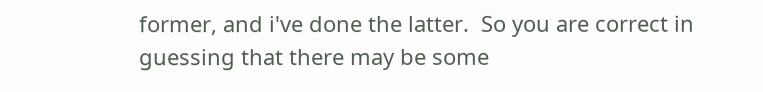former, and i've done the latter.  So you are correct in guessing that there may be some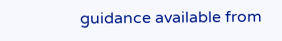guidance available from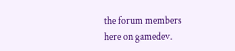the forum members here on gamedev.